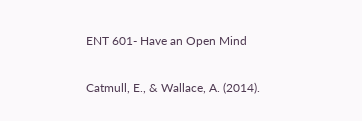ENT 601- Have an Open Mind

Catmull, E., & Wallace, A. (2014).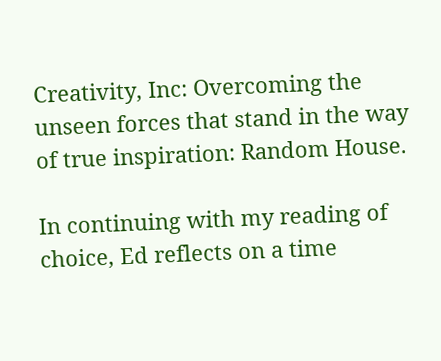Creativity, Inc: Overcoming the unseen forces that stand in the way of true inspiration: Random House.

In continuing with my reading of choice, Ed reflects on a time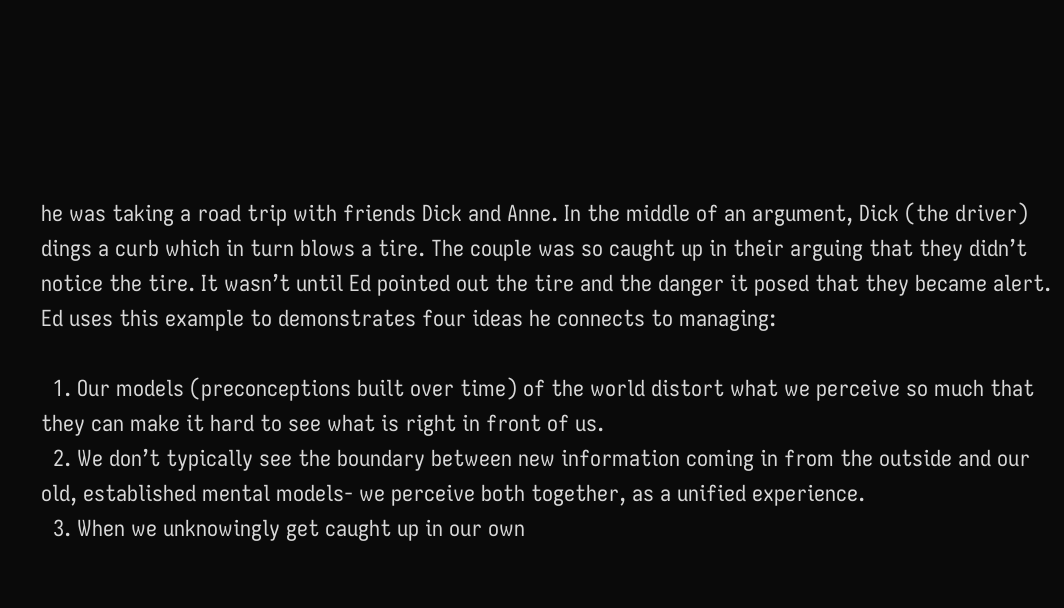he was taking a road trip with friends Dick and Anne. In the middle of an argument, Dick (the driver) dings a curb which in turn blows a tire. The couple was so caught up in their arguing that they didn’t notice the tire. It wasn’t until Ed pointed out the tire and the danger it posed that they became alert. Ed uses this example to demonstrates four ideas he connects to managing:

  1. Our models (preconceptions built over time) of the world distort what we perceive so much that they can make it hard to see what is right in front of us.
  2. We don’t typically see the boundary between new information coming in from the outside and our old, established mental models- we perceive both together, as a unified experience.
  3. When we unknowingly get caught up in our own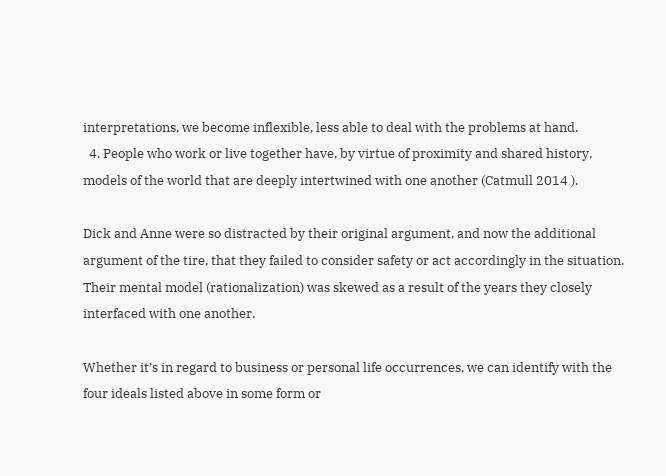interpretations, we become inflexible, less able to deal with the problems at hand.
  4. People who work or live together have, by virtue of proximity and shared history, models of the world that are deeply intertwined with one another (Catmull 2014 ).

Dick and Anne were so distracted by their original argument, and now the additional argument of the tire, that they failed to consider safety or act accordingly in the situation. Their mental model (rationalization) was skewed as a result of the years they closely interfaced with one another.

Whether it’s in regard to business or personal life occurrences, we can identify with the four ideals listed above in some form or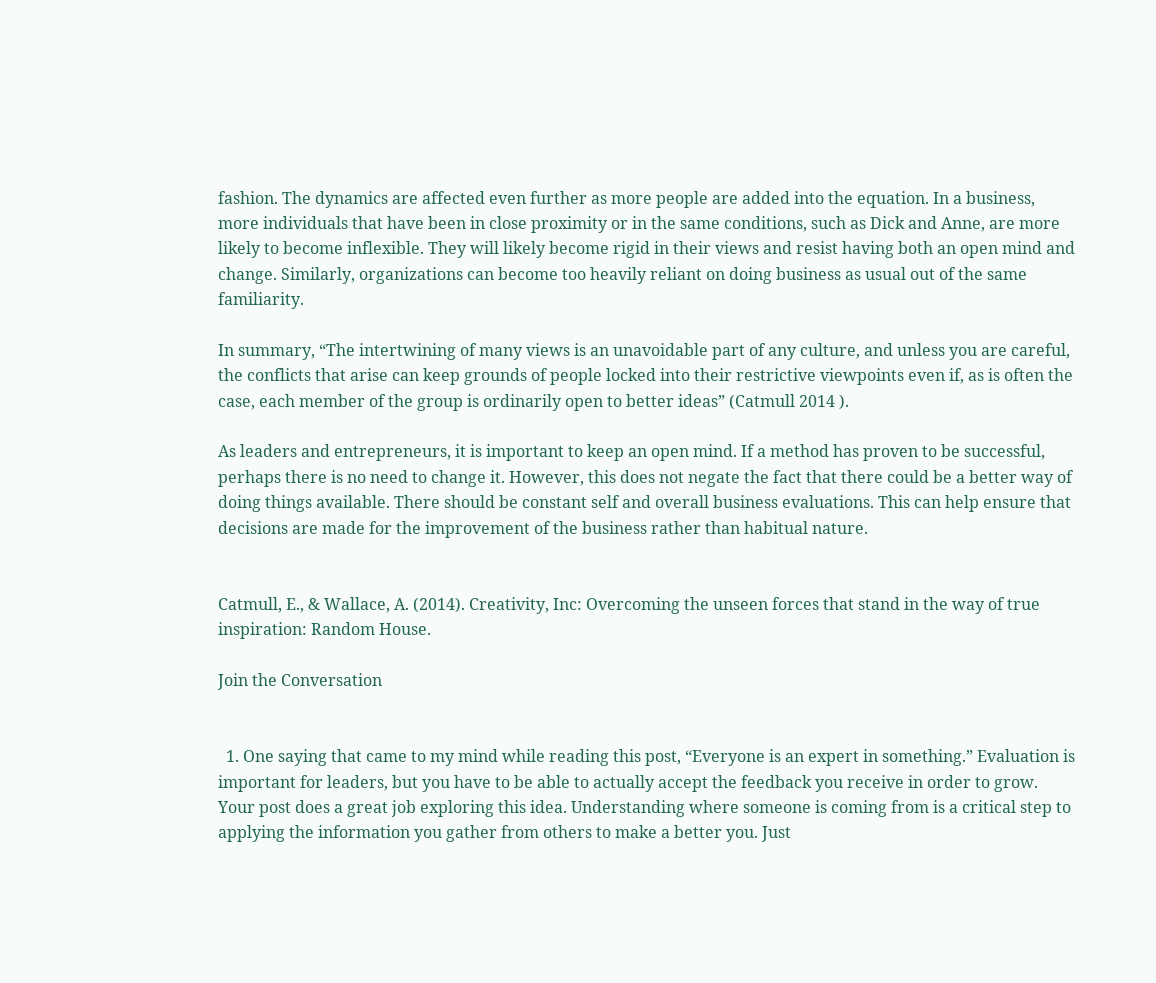fashion. The dynamics are affected even further as more people are added into the equation. In a business, more individuals that have been in close proximity or in the same conditions, such as Dick and Anne, are more likely to become inflexible. They will likely become rigid in their views and resist having both an open mind and change. Similarly, organizations can become too heavily reliant on doing business as usual out of the same familiarity.

In summary, “The intertwining of many views is an unavoidable part of any culture, and unless you are careful, the conflicts that arise can keep grounds of people locked into their restrictive viewpoints even if, as is often the case, each member of the group is ordinarily open to better ideas” (Catmull 2014 ).

As leaders and entrepreneurs, it is important to keep an open mind. If a method has proven to be successful, perhaps there is no need to change it. However, this does not negate the fact that there could be a better way of doing things available. There should be constant self and overall business evaluations. This can help ensure that decisions are made for the improvement of the business rather than habitual nature.


Catmull, E., & Wallace, A. (2014). Creativity, Inc: Overcoming the unseen forces that stand in the way of true inspiration: Random House.

Join the Conversation


  1. One saying that came to my mind while reading this post, “Everyone is an expert in something.” Evaluation is important for leaders, but you have to be able to actually accept the feedback you receive in order to grow. Your post does a great job exploring this idea. Understanding where someone is coming from is a critical step to applying the information you gather from others to make a better you. Just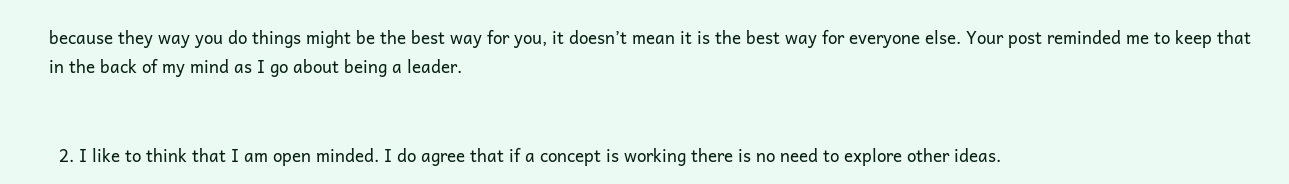because they way you do things might be the best way for you, it doesn’t mean it is the best way for everyone else. Your post reminded me to keep that in the back of my mind as I go about being a leader.


  2. I like to think that I am open minded. I do agree that if a concept is working there is no need to explore other ideas.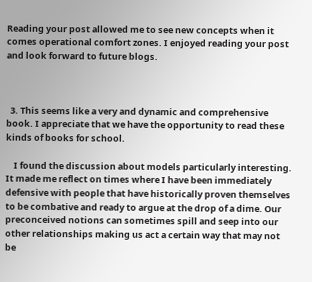Reading your post allowed me to see new concepts when it comes operational comfort zones. I enjoyed reading your post and look forward to future blogs.



  3. This seems like a very and dynamic and comprehensive book. I appreciate that we have the opportunity to read these kinds of books for school.

    I found the discussion about models particularly interesting. It made me reflect on times where I have been immediately defensive with people that have historically proven themselves to be combative and ready to argue at the drop of a dime. Our preconceived notions can sometimes spill and seep into our other relationships making us act a certain way that may not be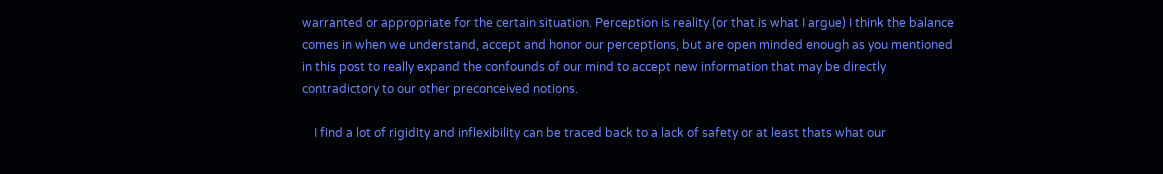warranted or appropriate for the certain situation. Perception is reality (or that is what I argue) I think the balance comes in when we understand, accept and honor our perceptions, but are open minded enough as you mentioned in this post to really expand the confounds of our mind to accept new information that may be directly contradictory to our other preconceived notions.

    I find a lot of rigidity and inflexibility can be traced back to a lack of safety or at least thats what our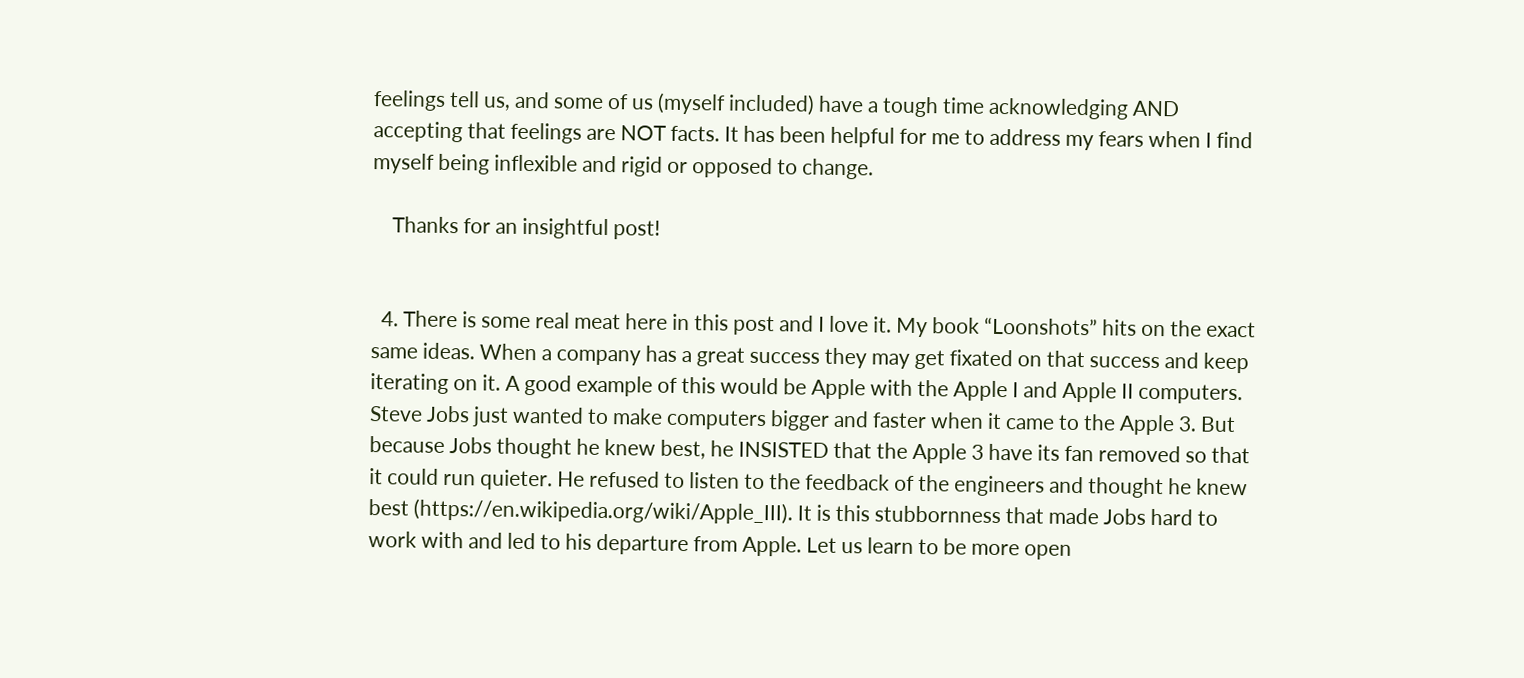feelings tell us, and some of us (myself included) have a tough time acknowledging AND accepting that feelings are NOT facts. It has been helpful for me to address my fears when I find myself being inflexible and rigid or opposed to change.

    Thanks for an insightful post!


  4. There is some real meat here in this post and I love it. My book “Loonshots” hits on the exact same ideas. When a company has a great success they may get fixated on that success and keep iterating on it. A good example of this would be Apple with the Apple I and Apple II computers. Steve Jobs just wanted to make computers bigger and faster when it came to the Apple 3. But because Jobs thought he knew best, he INSISTED that the Apple 3 have its fan removed so that it could run quieter. He refused to listen to the feedback of the engineers and thought he knew best (https://en.wikipedia.org/wiki/Apple_III). It is this stubbornness that made Jobs hard to work with and led to his departure from Apple. Let us learn to be more open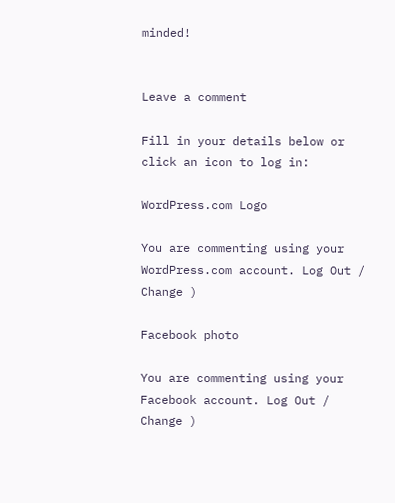minded!


Leave a comment

Fill in your details below or click an icon to log in:

WordPress.com Logo

You are commenting using your WordPress.com account. Log Out /  Change )

Facebook photo

You are commenting using your Facebook account. Log Out /  Change )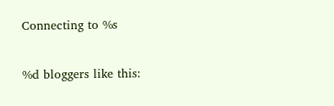Connecting to %s

%d bloggers like this: